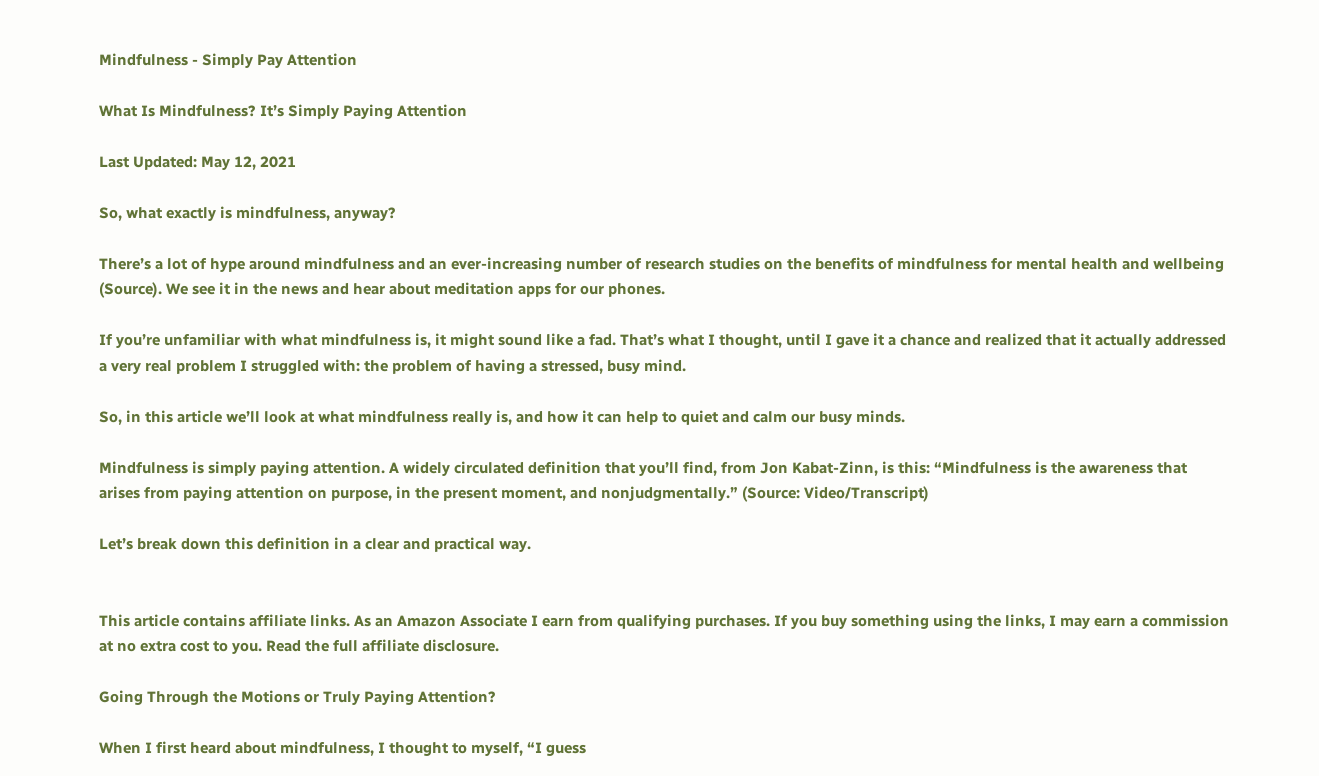Mindfulness - Simply Pay Attention

What Is Mindfulness? It’s Simply Paying Attention

Last Updated: May 12, 2021

So, what exactly is mindfulness, anyway?

There’s a lot of hype around mindfulness and an ever-increasing number of research studies on the benefits of mindfulness for mental health and wellbeing (Source). We see it in the news and hear about meditation apps for our phones.

If you’re unfamiliar with what mindfulness is, it might sound like a fad. That’s what I thought, until I gave it a chance and realized that it actually addressed a very real problem I struggled with: the problem of having a stressed, busy mind.

So, in this article we’ll look at what mindfulness really is, and how it can help to quiet and calm our busy minds.

Mindfulness is simply paying attention. A widely circulated definition that you’ll find, from Jon Kabat-Zinn, is this: “Mindfulness is the awareness that arises from paying attention on purpose, in the present moment, and nonjudgmentally.” (Source: Video/Transcript)

Let’s break down this definition in a clear and practical way.


This article contains affiliate links. As an Amazon Associate I earn from qualifying purchases. If you buy something using the links, I may earn a commission at no extra cost to you. Read the full affiliate disclosure.

Going Through the Motions or Truly Paying Attention?

When I first heard about mindfulness, I thought to myself, “I guess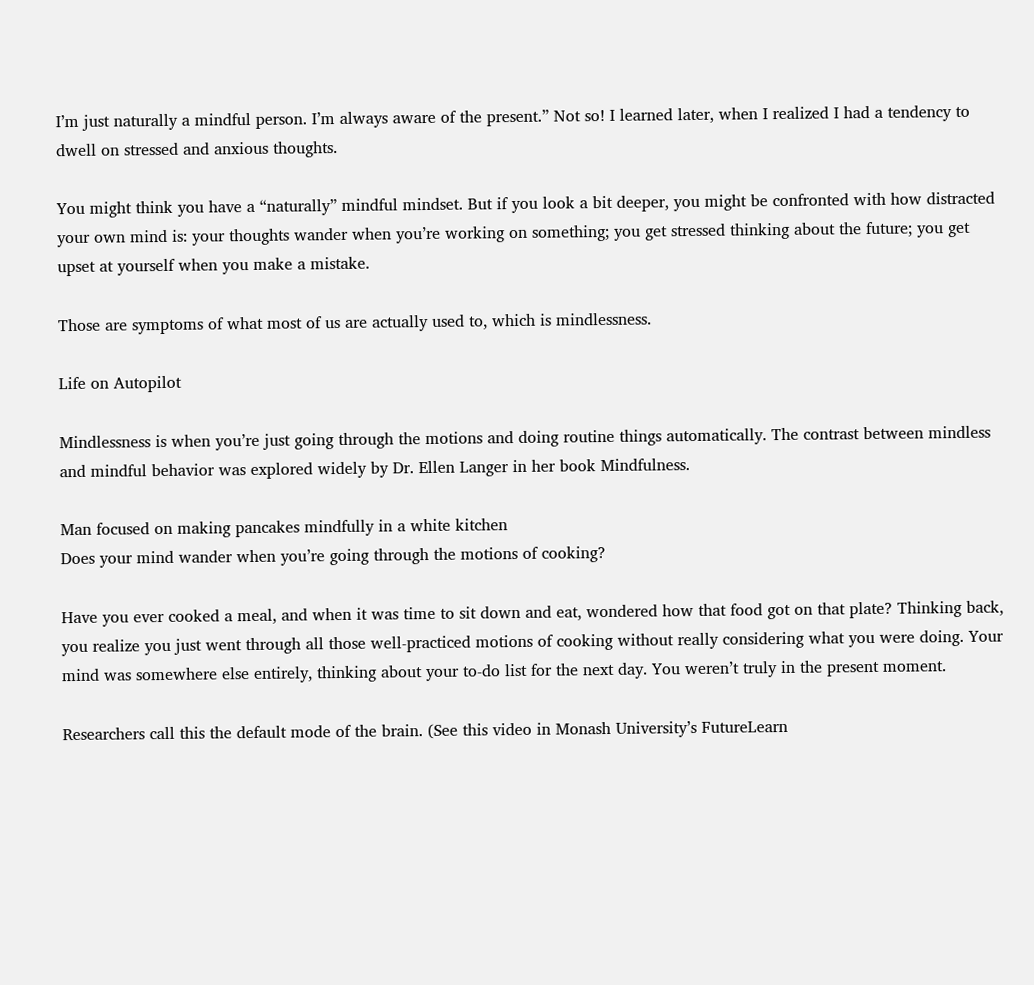I’m just naturally a mindful person. I’m always aware of the present.” Not so! I learned later, when I realized I had a tendency to dwell on stressed and anxious thoughts.

You might think you have a “naturally” mindful mindset. But if you look a bit deeper, you might be confronted with how distracted your own mind is: your thoughts wander when you’re working on something; you get stressed thinking about the future; you get upset at yourself when you make a mistake.

Those are symptoms of what most of us are actually used to, which is mindlessness.

Life on Autopilot

Mindlessness is when you’re just going through the motions and doing routine things automatically. The contrast between mindless and mindful behavior was explored widely by Dr. Ellen Langer in her book Mindfulness.

Man focused on making pancakes mindfully in a white kitchen
Does your mind wander when you’re going through the motions of cooking?

Have you ever cooked a meal, and when it was time to sit down and eat, wondered how that food got on that plate? Thinking back, you realize you just went through all those well-practiced motions of cooking without really considering what you were doing. Your mind was somewhere else entirely, thinking about your to-do list for the next day. You weren’t truly in the present moment.

Researchers call this the default mode of the brain. (See this video in Monash University’s FutureLearn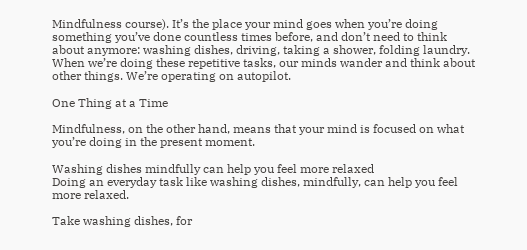Mindfulness course). It’s the place your mind goes when you’re doing something you’ve done countless times before, and don’t need to think about anymore: washing dishes, driving, taking a shower, folding laundry. When we’re doing these repetitive tasks, our minds wander and think about other things. We’re operating on autopilot.

One Thing at a Time

Mindfulness, on the other hand, means that your mind is focused on what you’re doing in the present moment.

Washing dishes mindfully can help you feel more relaxed
Doing an everyday task like washing dishes, mindfully, can help you feel more relaxed.

Take washing dishes, for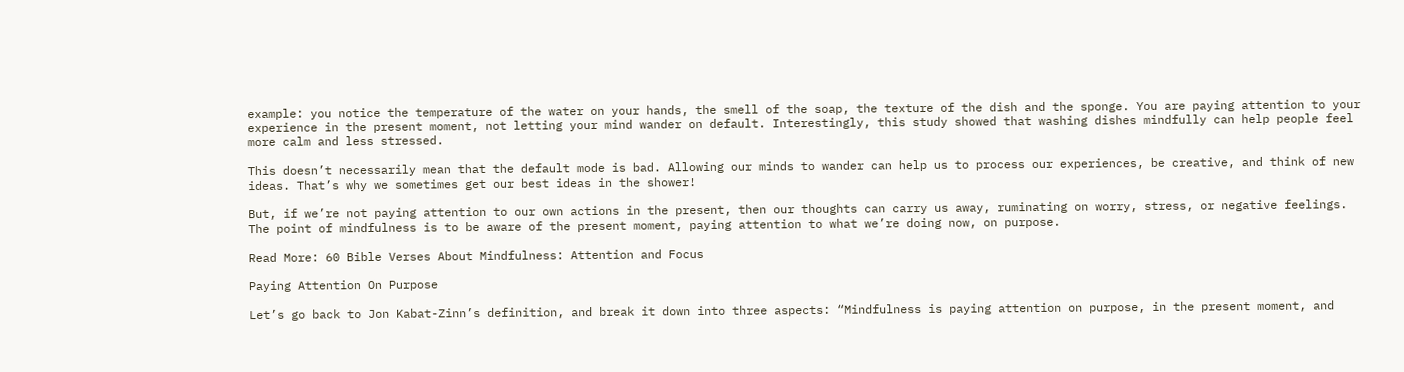example: you notice the temperature of the water on your hands, the smell of the soap, the texture of the dish and the sponge. You are paying attention to your experience in the present moment, not letting your mind wander on default. Interestingly, this study showed that washing dishes mindfully can help people feel more calm and less stressed.

This doesn’t necessarily mean that the default mode is bad. Allowing our minds to wander can help us to process our experiences, be creative, and think of new ideas. That’s why we sometimes get our best ideas in the shower!

But, if we’re not paying attention to our own actions in the present, then our thoughts can carry us away, ruminating on worry, stress, or negative feelings. The point of mindfulness is to be aware of the present moment, paying attention to what we’re doing now, on purpose.

Read More: 60 Bible Verses About Mindfulness: Attention and Focus

Paying Attention On Purpose

Let’s go back to Jon Kabat-Zinn’s definition, and break it down into three aspects: “Mindfulness is paying attention on purpose, in the present moment, and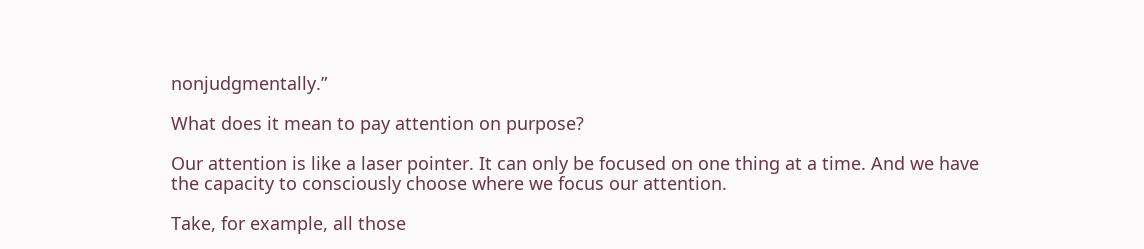nonjudgmentally.”

What does it mean to pay attention on purpose?

Our attention is like a laser pointer. It can only be focused on one thing at a time. And we have the capacity to consciously choose where we focus our attention.

Take, for example, all those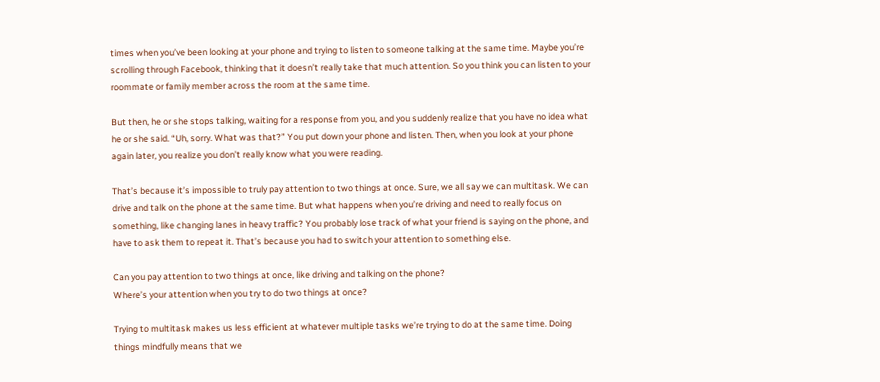times when you’ve been looking at your phone and trying to listen to someone talking at the same time. Maybe you’re scrolling through Facebook, thinking that it doesn’t really take that much attention. So you think you can listen to your roommate or family member across the room at the same time.

But then, he or she stops talking, waiting for a response from you, and you suddenly realize that you have no idea what he or she said. “Uh, sorry. What was that?” You put down your phone and listen. Then, when you look at your phone again later, you realize you don’t really know what you were reading.

That’s because it’s impossible to truly pay attention to two things at once. Sure, we all say we can multitask. We can drive and talk on the phone at the same time. But what happens when you’re driving and need to really focus on something, like changing lanes in heavy traffic? You probably lose track of what your friend is saying on the phone, and have to ask them to repeat it. That’s because you had to switch your attention to something else.

Can you pay attention to two things at once, like driving and talking on the phone?
Where’s your attention when you try to do two things at once?

Trying to multitask makes us less efficient at whatever multiple tasks we’re trying to do at the same time. Doing things mindfully means that we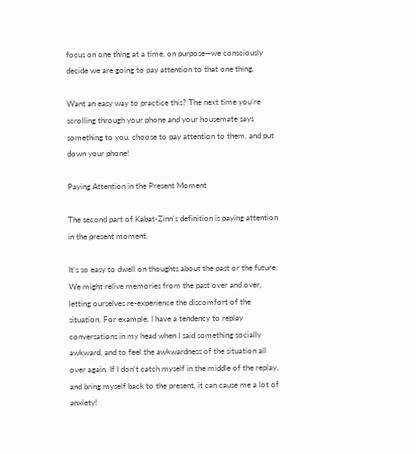focus on one thing at a time, on purpose—we consciously decide we are going to pay attention to that one thing.

Want an easy way to practice this? The next time you’re scrolling through your phone and your housemate says something to you, choose to pay attention to them, and put down your phone!

Paying Attention in the Present Moment

The second part of Kabat-Zinn’s definition is paying attention in the present moment.

It’s so easy to dwell on thoughts about the past or the future. We might relive memories from the past over and over, letting ourselves re-experience the discomfort of the situation. For example, I have a tendency to replay conversations in my head when I said something socially awkward, and to feel the awkwardness of the situation all over again. If I don’t catch myself in the middle of the replay, and bring myself back to the present, it can cause me a lot of anxiety!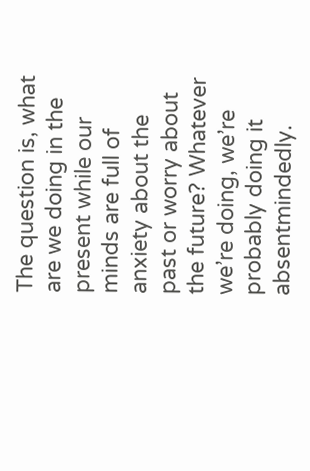The question is, what are we doing in the present while our minds are full of anxiety about the past or worry about the future? Whatever we’re doing, we’re probably doing it absentmindedly.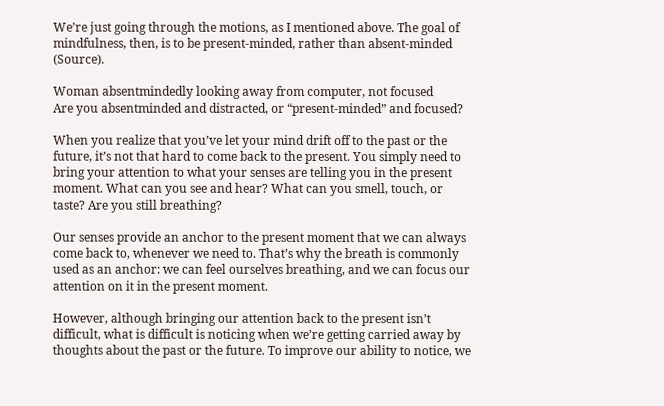We’re just going through the motions, as I mentioned above. The goal of mindfulness, then, is to be present-minded, rather than absent-minded (Source).

Woman absentmindedly looking away from computer, not focused
Are you absentminded and distracted, or “present-minded” and focused?

When you realize that you’ve let your mind drift off to the past or the future, it’s not that hard to come back to the present. You simply need to bring your attention to what your senses are telling you in the present moment. What can you see and hear? What can you smell, touch, or taste? Are you still breathing?

Our senses provide an anchor to the present moment that we can always come back to, whenever we need to. That’s why the breath is commonly used as an anchor: we can feel ourselves breathing, and we can focus our attention on it in the present moment.

However, although bringing our attention back to the present isn’t difficult, what is difficult is noticing when we’re getting carried away by thoughts about the past or the future. To improve our ability to notice, we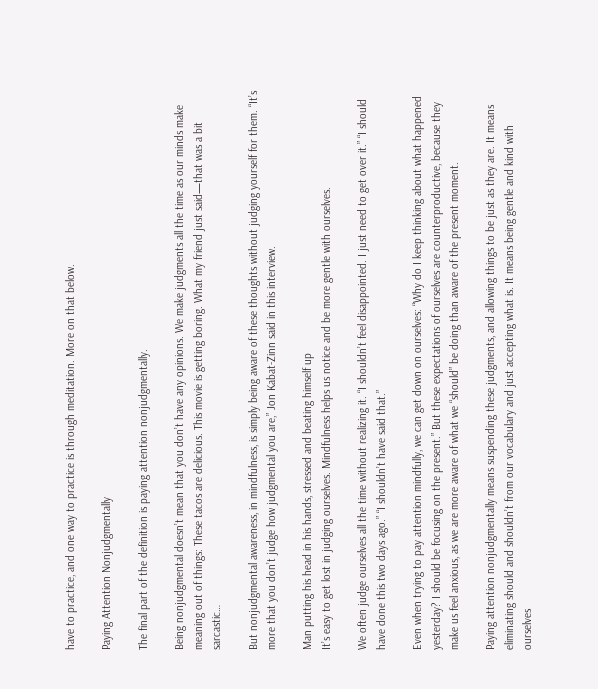have to practice, and one way to practice is through meditation. More on that below.

Paying Attention Nonjudgmentally

The final part of the definition is paying attention nonjudgmentally.

Being nonjudgmental doesn’t mean that you don’t have any opinions. We make judgments all the time as our minds make meaning out of things: These tacos are delicious. This movie is getting boring. What my friend just said—that was a bit sarcastic…

But nonjudgmental awareness, in mindfulness, is simply being aware of these thoughts without judging yourself for them. “It’s more that you don’t judge how judgmental you are,” Jon Kabat-Zinn said in this interview.

Man putting his head in his hands, stressed and beating himself up
It’s easy to get lost in judging ourselves. Mindfulness helps us notice and be more gentle with ourselves.

We often judge ourselves all the time without realizing it. “I shouldn’t feel disappointed. I just need to get over it.” “I should have done this two days ago.” “I shouldn’t have said that.”

Even when trying to pay attention mindfully, we can get down on ourselves: “Why do I keep thinking about what happened yesterday? I should be focusing on the present.” But these expectations of ourselves are counterproductive, because they make us feel anxious, as we are more aware of what we “should” be doing than aware of the present moment.

Paying attention nonjudgmentally means suspending these judgments, and allowing things to be just as they are. It means eliminating should and shouldn’t from our vocabulary and just accepting what is. It means being gentle and kind with ourselves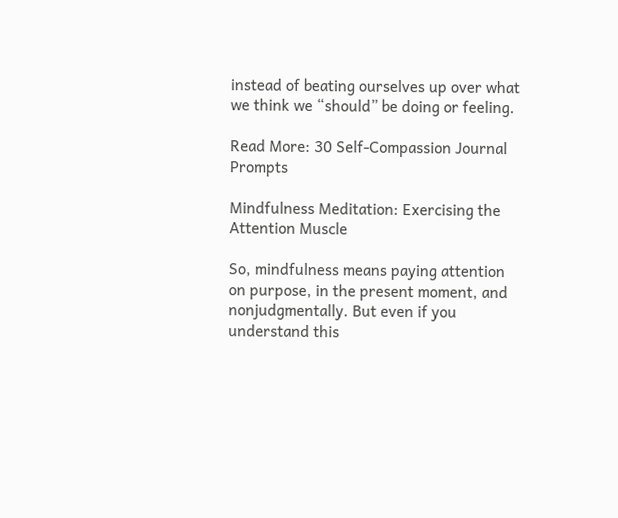instead of beating ourselves up over what we think we “should” be doing or feeling.

Read More: 30 Self-Compassion Journal Prompts

Mindfulness Meditation: Exercising the Attention Muscle

So, mindfulness means paying attention on purpose, in the present moment, and nonjudgmentally. But even if you understand this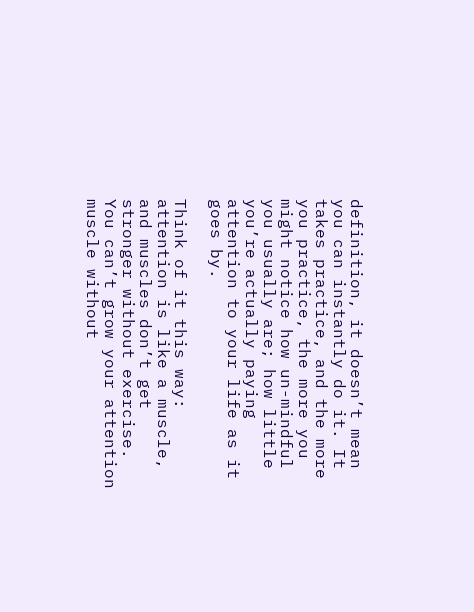definition, it doesn’t mean you can instantly do it. It takes practice, and the more you practice, the more you might notice how un-mindful you usually are; how little you’re actually paying attention to your life as it goes by.

Think of it this way: attention is like a muscle, and muscles don’t get stronger without exercise. You can’t grow your attention muscle without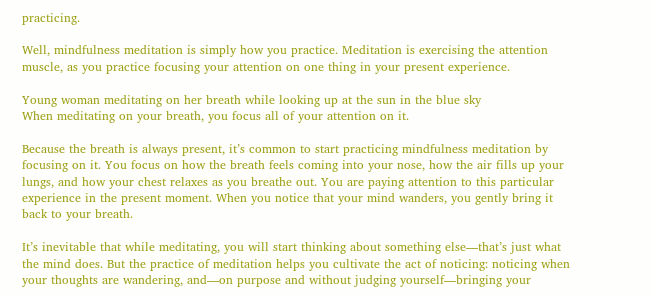practicing.

Well, mindfulness meditation is simply how you practice. Meditation is exercising the attention muscle, as you practice focusing your attention on one thing in your present experience.

Young woman meditating on her breath while looking up at the sun in the blue sky
When meditating on your breath, you focus all of your attention on it.

Because the breath is always present, it’s common to start practicing mindfulness meditation by focusing on it. You focus on how the breath feels coming into your nose, how the air fills up your lungs, and how your chest relaxes as you breathe out. You are paying attention to this particular experience in the present moment. When you notice that your mind wanders, you gently bring it back to your breath.

It’s inevitable that while meditating, you will start thinking about something else—that’s just what the mind does. But the practice of meditation helps you cultivate the act of noticing: noticing when your thoughts are wandering, and—on purpose and without judging yourself—bringing your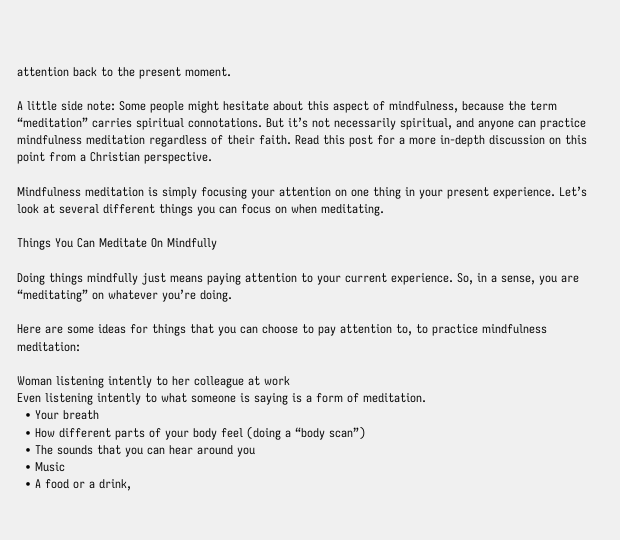attention back to the present moment.

A little side note: Some people might hesitate about this aspect of mindfulness, because the term “meditation” carries spiritual connotations. But it’s not necessarily spiritual, and anyone can practice mindfulness meditation regardless of their faith. Read this post for a more in-depth discussion on this point from a Christian perspective.

Mindfulness meditation is simply focusing your attention on one thing in your present experience. Let’s look at several different things you can focus on when meditating.

Things You Can Meditate On Mindfully

Doing things mindfully just means paying attention to your current experience. So, in a sense, you are “meditating” on whatever you’re doing.

Here are some ideas for things that you can choose to pay attention to, to practice mindfulness meditation:

Woman listening intently to her colleague at work
Even listening intently to what someone is saying is a form of meditation.
  • Your breath
  • How different parts of your body feel (doing a “body scan”)
  • The sounds that you can hear around you
  • Music
  • A food or a drink,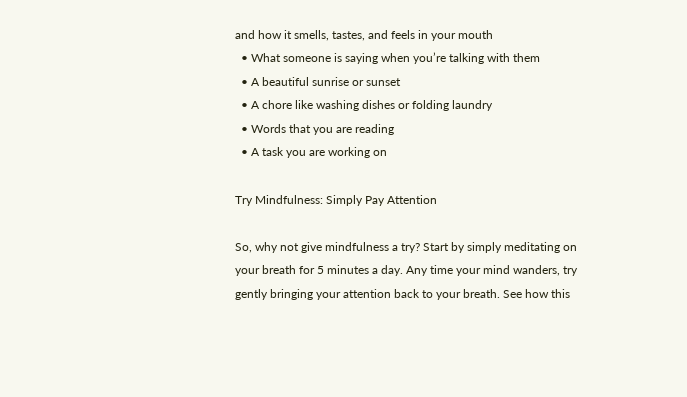and how it smells, tastes, and feels in your mouth
  • What someone is saying when you’re talking with them
  • A beautiful sunrise or sunset
  • A chore like washing dishes or folding laundry
  • Words that you are reading
  • A task you are working on

Try Mindfulness: Simply Pay Attention

So, why not give mindfulness a try? Start by simply meditating on your breath for 5 minutes a day. Any time your mind wanders, try gently bringing your attention back to your breath. See how this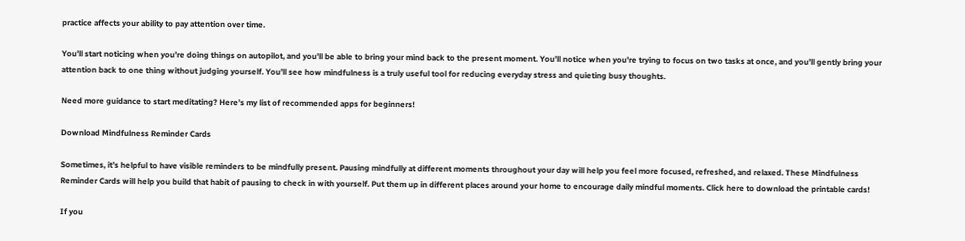practice affects your ability to pay attention over time.

You’ll start noticing when you’re doing things on autopilot, and you’ll be able to bring your mind back to the present moment. You’ll notice when you’re trying to focus on two tasks at once, and you’ll gently bring your attention back to one thing without judging yourself. You’ll see how mindfulness is a truly useful tool for reducing everyday stress and quieting busy thoughts.

Need more guidance to start meditating? Here’s my list of recommended apps for beginners!

Download Mindfulness Reminder Cards

Sometimes, it’s helpful to have visible reminders to be mindfully present. Pausing mindfully at different moments throughout your day will help you feel more focused, refreshed, and relaxed. These Mindfulness Reminder Cards will help you build that habit of pausing to check in with yourself. Put them up in different places around your home to encourage daily mindful moments. Click here to download the printable cards!

If you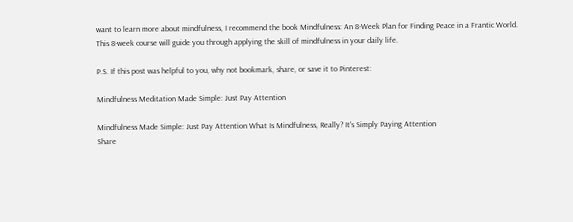want to learn more about mindfulness, I recommend the book Mindfulness: An 8-Week Plan for Finding Peace in a Frantic World. This 8-week course will guide you through applying the skill of mindfulness in your daily life.

P.S. If this post was helpful to you, why not bookmark, share, or save it to Pinterest:

Mindfulness Meditation Made Simple: Just Pay Attention

Mindfulness Made Simple: Just Pay Attention What Is Mindfulness, Really? It's Simply Paying Attention
Share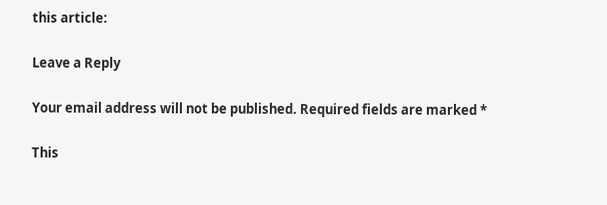this article:

Leave a Reply

Your email address will not be published. Required fields are marked *

This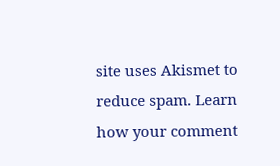site uses Akismet to reduce spam. Learn how your comment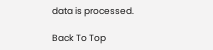data is processed.

Back To Top